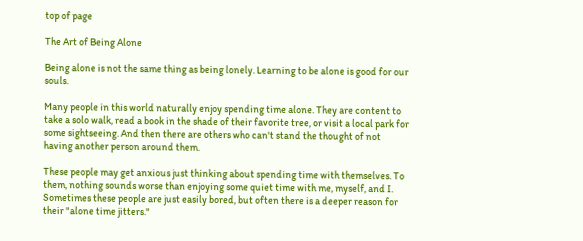top of page

The Art of Being Alone

Being alone is not the same thing as being lonely. Learning to be alone is good for our souls.

Many people in this world naturally enjoy spending time alone. They are content to take a solo walk, read a book in the shade of their favorite tree, or visit a local park for some sightseeing. And then there are others who can't stand the thought of not having another person around them.

These people may get anxious just thinking about spending time with themselves. To them, nothing sounds worse than enjoying some quiet time with me, myself, and I. Sometimes these people are just easily bored, but often there is a deeper reason for their "alone time jitters."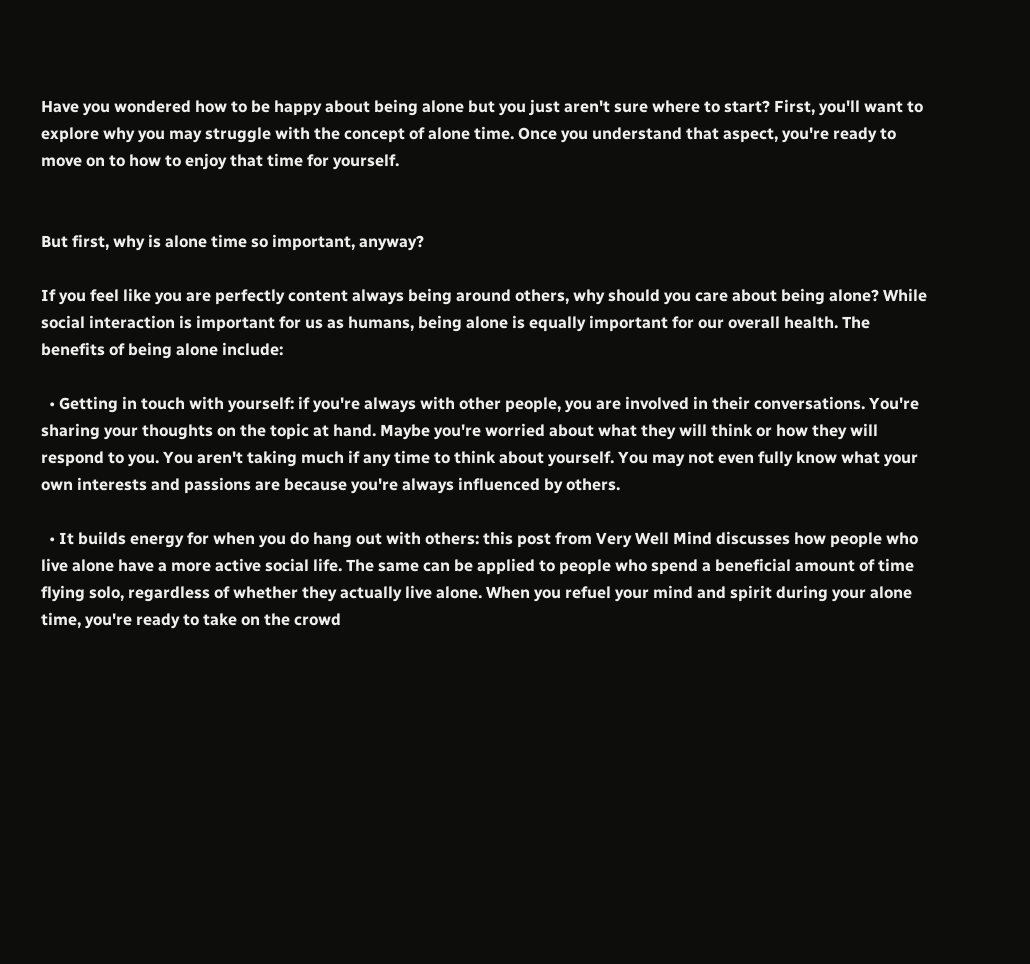Have you wondered how to be happy about being alone but you just aren't sure where to start? First, you'll want to explore why you may struggle with the concept of alone time. Once you understand that aspect, you're ready to move on to how to enjoy that time for yourself.


But first, why is alone time so important, anyway?

If you feel like you are perfectly content always being around others, why should you care about being alone? While social interaction is important for us as humans, being alone is equally important for our overall health. The benefits of being alone include:

  • Getting in touch with yourself: if you're always with other people, you are involved in their conversations. You're sharing your thoughts on the topic at hand. Maybe you're worried about what they will think or how they will respond to you. You aren't taking much if any time to think about yourself. You may not even fully know what your own interests and passions are because you're always influenced by others.

  • It builds energy for when you do hang out with others: this post from Very Well Mind discusses how people who live alone have a more active social life. The same can be applied to people who spend a beneficial amount of time flying solo, regardless of whether they actually live alone. When you refuel your mind and spirit during your alone time, you're ready to take on the crowd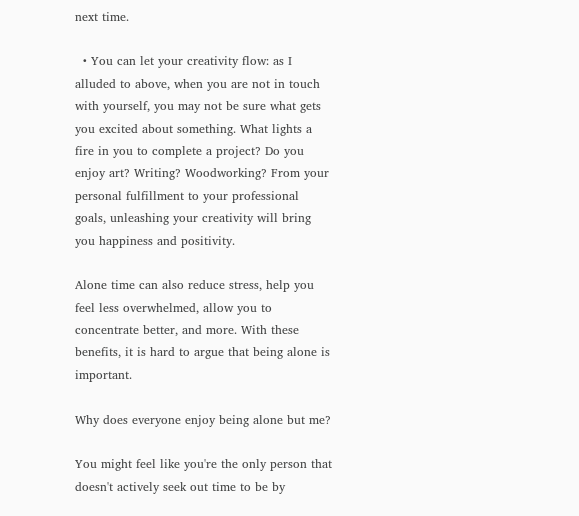next time.

  • You can let your creativity flow: as I alluded to above, when you are not in touch with yourself, you may not be sure what gets you excited about something. What lights a fire in you to complete a project? Do you enjoy art? Writing? Woodworking? From your personal fulfillment to your professional goals, unleashing your creativity will bring you happiness and positivity.

Alone time can also reduce stress, help you feel less overwhelmed, allow you to concentrate better, and more. With these benefits, it is hard to argue that being alone is important.

Why does everyone enjoy being alone but me?

You might feel like you're the only person that doesn't actively seek out time to be by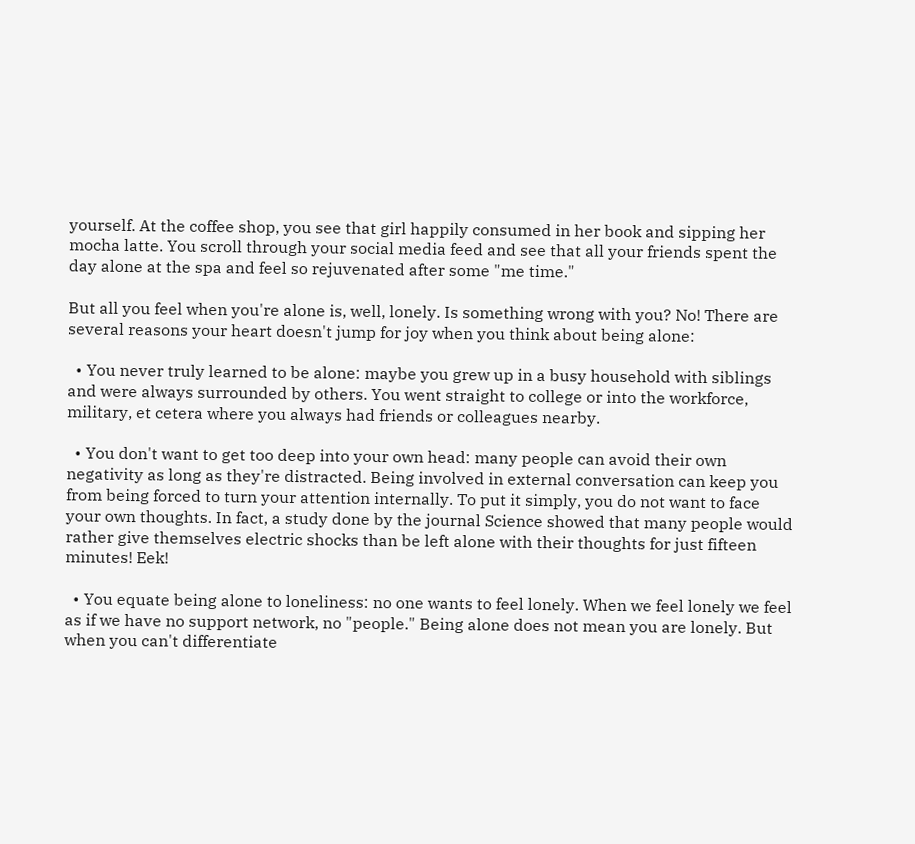yourself. At the coffee shop, you see that girl happily consumed in her book and sipping her mocha latte. You scroll through your social media feed and see that all your friends spent the day alone at the spa and feel so rejuvenated after some "me time."

But all you feel when you're alone is, well, lonely. Is something wrong with you? No! There are several reasons your heart doesn't jump for joy when you think about being alone:

  • You never truly learned to be alone: maybe you grew up in a busy household with siblings and were always surrounded by others. You went straight to college or into the workforce, military, et cetera where you always had friends or colleagues nearby.

  • You don't want to get too deep into your own head: many people can avoid their own negativity as long as they're distracted. Being involved in external conversation can keep you from being forced to turn your attention internally. To put it simply, you do not want to face your own thoughts. In fact, a study done by the journal Science showed that many people would rather give themselves electric shocks than be left alone with their thoughts for just fifteen minutes! Eek!

  • You equate being alone to loneliness: no one wants to feel lonely. When we feel lonely we feel as if we have no support network, no "people." Being alone does not mean you are lonely. But when you can't differentiate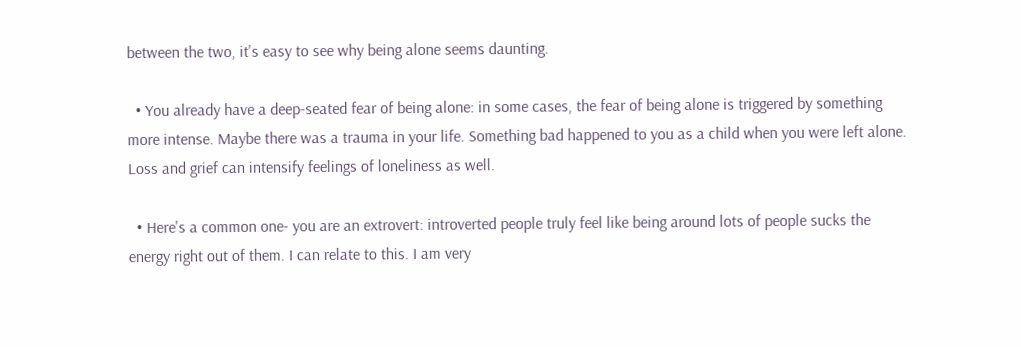between the two, it's easy to see why being alone seems daunting.

  • You already have a deep-seated fear of being alone: in some cases, the fear of being alone is triggered by something more intense. Maybe there was a trauma in your life. Something bad happened to you as a child when you were left alone. Loss and grief can intensify feelings of loneliness as well.

  • Here's a common one- you are an extrovert: introverted people truly feel like being around lots of people sucks the energy right out of them. I can relate to this. I am very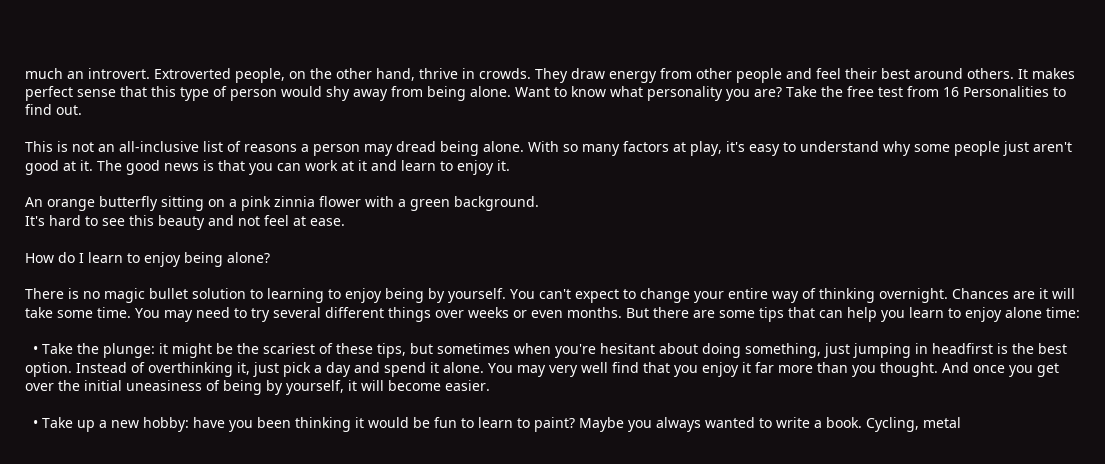much an introvert. Extroverted people, on the other hand, thrive in crowds. They draw energy from other people and feel their best around others. It makes perfect sense that this type of person would shy away from being alone. Want to know what personality you are? Take the free test from 16 Personalities to find out.

This is not an all-inclusive list of reasons a person may dread being alone. With so many factors at play, it's easy to understand why some people just aren't good at it. The good news is that you can work at it and learn to enjoy it.

An orange butterfly sitting on a pink zinnia flower with a green background.
It's hard to see this beauty and not feel at ease.

How do I learn to enjoy being alone?

There is no magic bullet solution to learning to enjoy being by yourself. You can't expect to change your entire way of thinking overnight. Chances are it will take some time. You may need to try several different things over weeks or even months. But there are some tips that can help you learn to enjoy alone time:

  • Take the plunge: it might be the scariest of these tips, but sometimes when you're hesitant about doing something, just jumping in headfirst is the best option. Instead of overthinking it, just pick a day and spend it alone. You may very well find that you enjoy it far more than you thought. And once you get over the initial uneasiness of being by yourself, it will become easier.

  • Take up a new hobby: have you been thinking it would be fun to learn to paint? Maybe you always wanted to write a book. Cycling, metal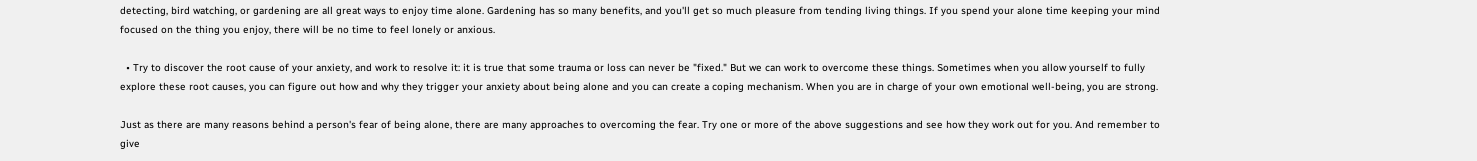detecting, bird watching, or gardening are all great ways to enjoy time alone. Gardening has so many benefits, and you'll get so much pleasure from tending living things. If you spend your alone time keeping your mind focused on the thing you enjoy, there will be no time to feel lonely or anxious.

  • Try to discover the root cause of your anxiety, and work to resolve it: it is true that some trauma or loss can never be "fixed." But we can work to overcome these things. Sometimes when you allow yourself to fully explore these root causes, you can figure out how and why they trigger your anxiety about being alone and you can create a coping mechanism. When you are in charge of your own emotional well-being, you are strong.

Just as there are many reasons behind a person's fear of being alone, there are many approaches to overcoming the fear. Try one or more of the above suggestions and see how they work out for you. And remember to give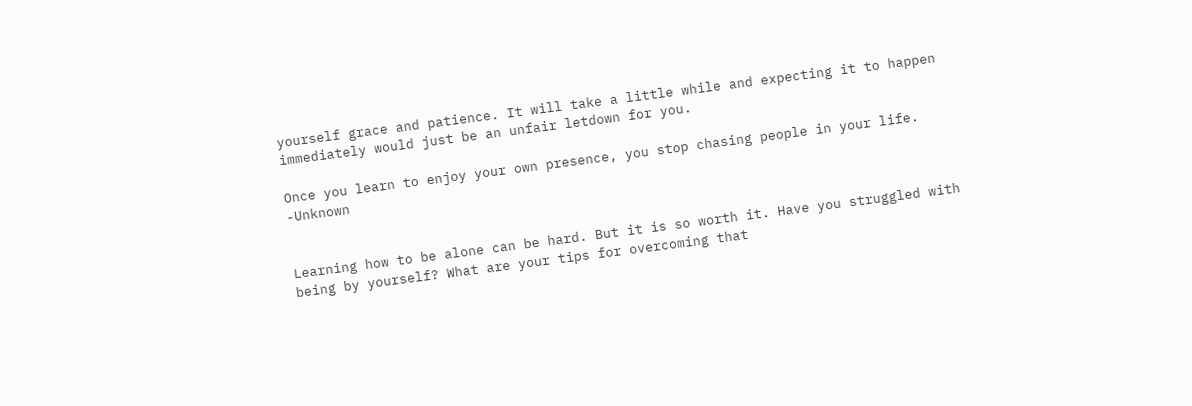yourself grace and patience. It will take a little while and expecting it to happen immediately would just be an unfair letdown for you.

Once you learn to enjoy your own presence, you stop chasing people in your life. -Unknown


Learning how to be alone can be hard. But it is so worth it. Have you struggled with being by yourself? What are your tips for overcoming that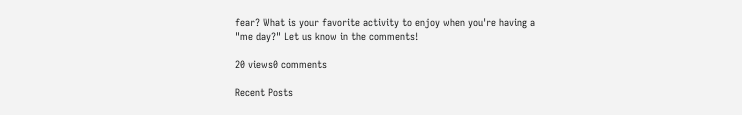fear? What is your favorite activity to enjoy when you're having a "me day?" Let us know in the comments!

20 views0 comments

Recent Posts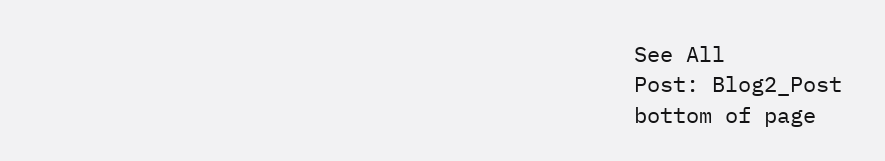See All
Post: Blog2_Post
bottom of page